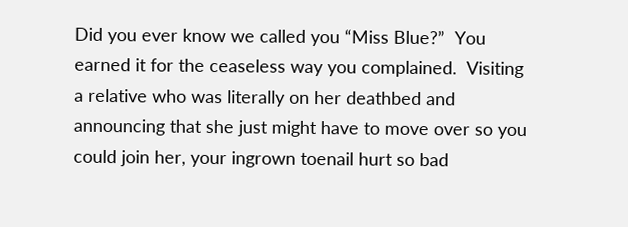Did you ever know we called you “Miss Blue?”  You earned it for the ceaseless way you complained.  Visiting a relative who was literally on her deathbed and announcing that she just might have to move over so you could join her, your ingrown toenail hurt so bad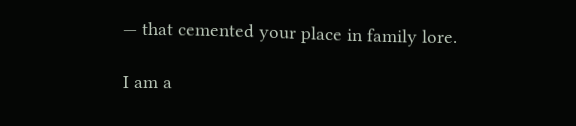— that cemented your place in family lore.

I am a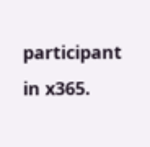participant in x365.